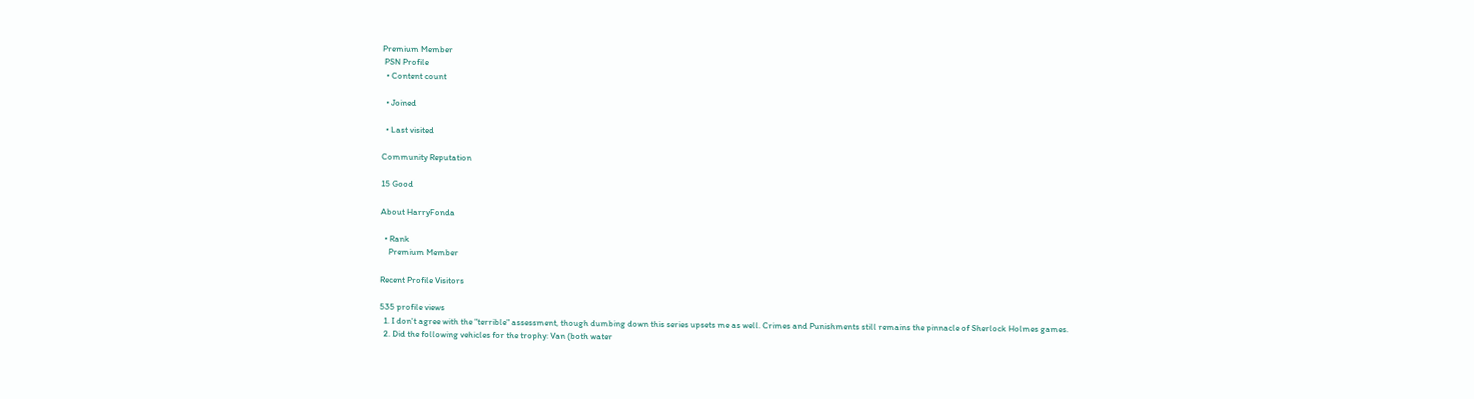Premium Member
 PSN Profile
  • Content count

  • Joined

  • Last visited

Community Reputation

15 Good

About HarryFonda

  • Rank
    Premium Member

Recent Profile Visitors

535 profile views
  1. I don't agree with the "terrible" assessment, though dumbing down this series upsets me as well. Crimes and Punishments still remains the pinnacle of Sherlock Holmes games.
  2. Did the following vehicles for the trophy: Van (both water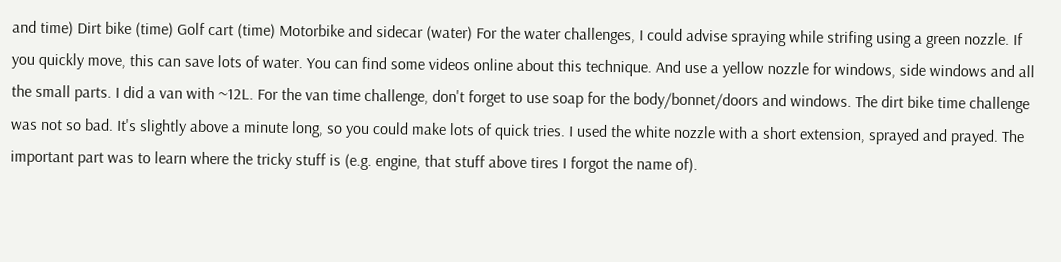and time) Dirt bike (time) Golf cart (time) Motorbike and sidecar (water) For the water challenges, I could advise spraying while strifing using a green nozzle. If you quickly move, this can save lots of water. You can find some videos online about this technique. And use a yellow nozzle for windows, side windows and all the small parts. I did a van with ~12L. For the van time challenge, don't forget to use soap for the body/bonnet/doors and windows. The dirt bike time challenge was not so bad. It's slightly above a minute long, so you could make lots of quick tries. I used the white nozzle with a short extension, sprayed and prayed. The important part was to learn where the tricky stuff is (e.g. engine, that stuff above tires I forgot the name of).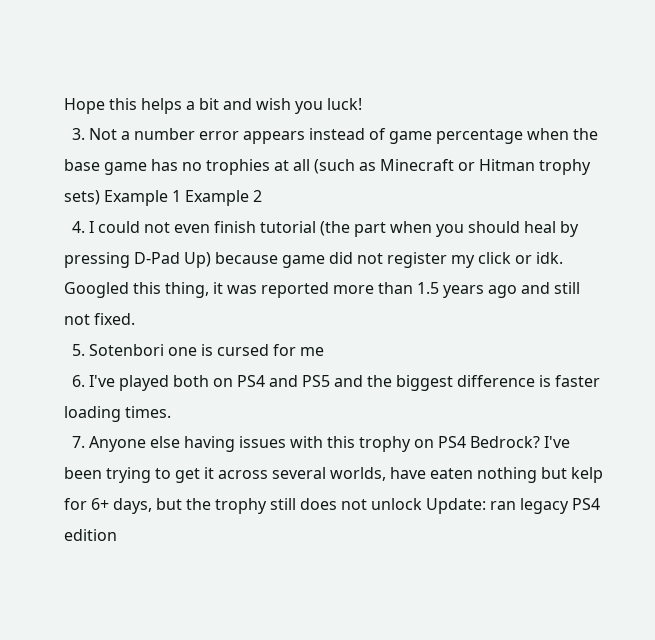Hope this helps a bit and wish you luck!
  3. Not a number error appears instead of game percentage when the base game has no trophies at all (such as Minecraft or Hitman trophy sets) Example 1 Example 2
  4. I could not even finish tutorial (the part when you should heal by pressing D-Pad Up) because game did not register my click or idk. Googled this thing, it was reported more than 1.5 years ago and still not fixed.
  5. Sotenbori one is cursed for me
  6. I've played both on PS4 and PS5 and the biggest difference is faster loading times.
  7. Anyone else having issues with this trophy on PS4 Bedrock? I've been trying to get it across several worlds, have eaten nothing but kelp for 6+ days, but the trophy still does not unlock Update: ran legacy PS4 edition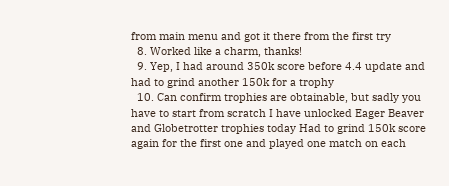from main menu and got it there from the first try
  8. Worked like a charm, thanks!
  9. Yep, I had around 350k score before 4.4 update and had to grind another 150k for a trophy
  10. Can confirm trophies are obtainable, but sadly you have to start from scratch I have unlocked Eager Beaver and Globetrotter trophies today Had to grind 150k score again for the first one and played one match on each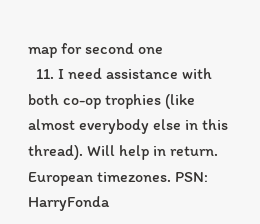map for second one
  11. I need assistance with both co-op trophies (like almost everybody else in this thread). Will help in return. European timezones. PSN: HarryFonda